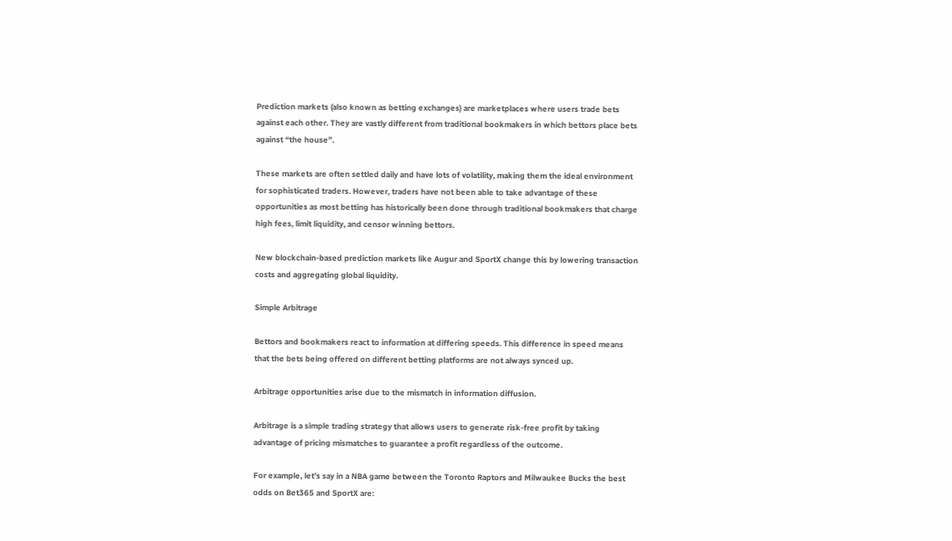Prediction markets (also known as betting exchanges) are marketplaces where users trade bets against each other. They are vastly different from traditional bookmakers in which bettors place bets against “the house”.

These markets are often settled daily and have lots of volatility, making them the ideal environment for sophisticated traders. However, traders have not been able to take advantage of these opportunities as most betting has historically been done through traditional bookmakers that charge high fees, limit liquidity, and censor winning bettors.

New blockchain-based prediction markets like Augur and SportX change this by lowering transaction costs and aggregating global liquidity.

Simple Arbitrage

Bettors and bookmakers react to information at differing speeds. This difference in speed means that the bets being offered on different betting platforms are not always synced up.

Arbitrage opportunities arise due to the mismatch in information diffusion.

Arbitrage is a simple trading strategy that allows users to generate risk-free profit by taking advantage of pricing mismatches to guarantee a profit regardless of the outcome.

For example, let’s say in a NBA game between the Toronto Raptors and Milwaukee Bucks the best odds on Bet365 and SportX are: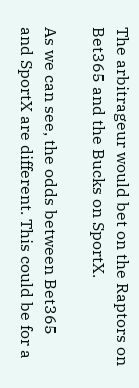The arbitrageur would bet on the Raptors on Bet365 and the Bucks on SportX.

As we can see, the odds between Bet365 and SportX are different. This could be for a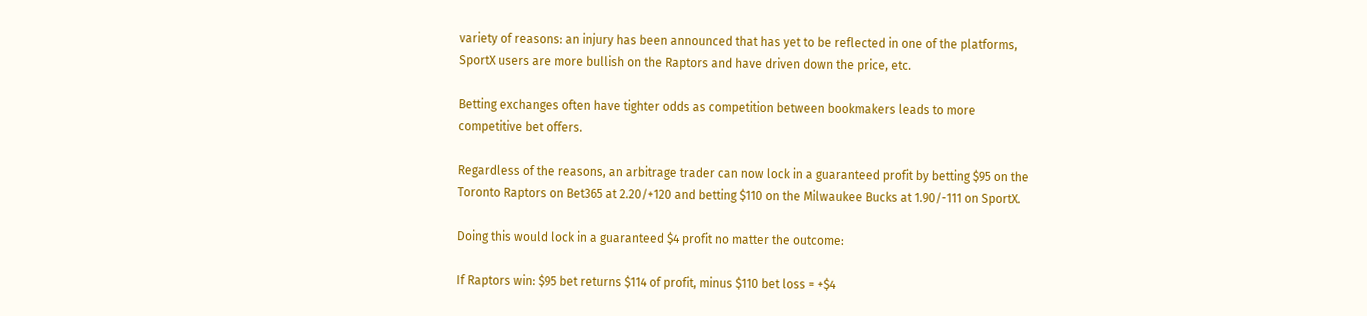variety of reasons: an injury has been announced that has yet to be reflected in one of the platforms, SportX users are more bullish on the Raptors and have driven down the price, etc.

Betting exchanges often have tighter odds as competition between bookmakers leads to more competitive bet offers.

Regardless of the reasons, an arbitrage trader can now lock in a guaranteed profit by betting $95 on the Toronto Raptors on Bet365 at 2.20/+120 and betting $110 on the Milwaukee Bucks at 1.90/-111 on SportX.

Doing this would lock in a guaranteed $4 profit no matter the outcome:

If Raptors win: $95 bet returns $114 of profit, minus $110 bet loss = +$4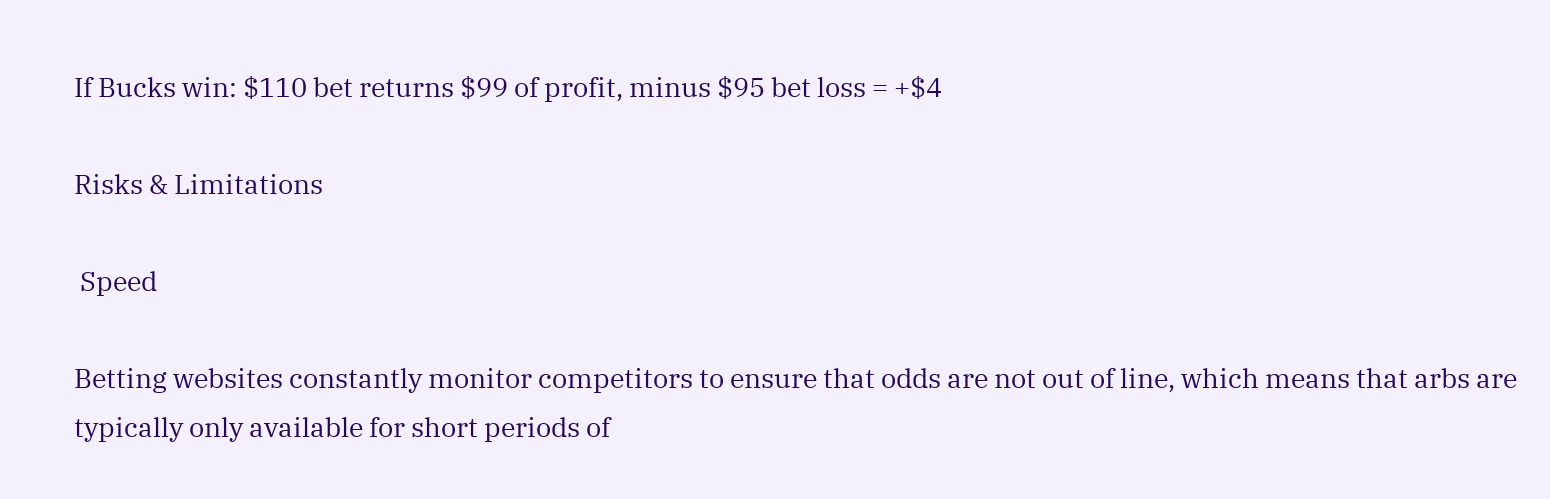If Bucks win: $110 bet returns $99 of profit, minus $95 bet loss = +$4

Risks & Limitations

 Speed

Betting websites constantly monitor competitors to ensure that odds are not out of line, which means that arbs are typically only available for short periods of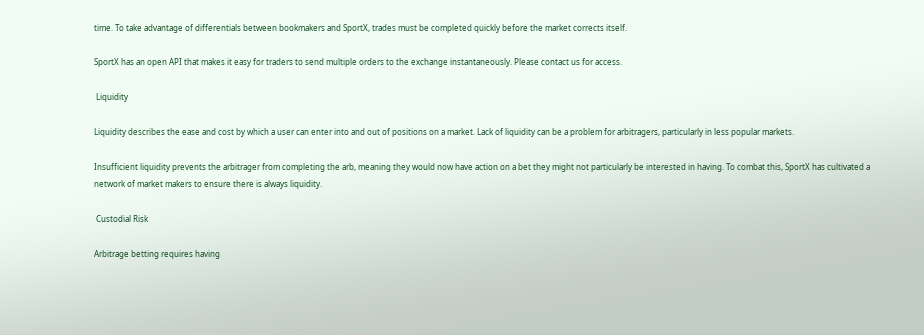time. To take advantage of differentials between bookmakers and SportX, trades must be completed quickly before the market corrects itself.

SportX has an open API that makes it easy for traders to send multiple orders to the exchange instantaneously. Please contact us for access.

 Liquidity

Liquidity describes the ease and cost by which a user can enter into and out of positions on a market. Lack of liquidity can be a problem for arbitragers, particularly in less popular markets.

Insufficient liquidity prevents the arbitrager from completing the arb, meaning they would now have action on a bet they might not particularly be interested in having. To combat this, SportX has cultivated a network of market makers to ensure there is always liquidity.

 Custodial Risk

Arbitrage betting requires having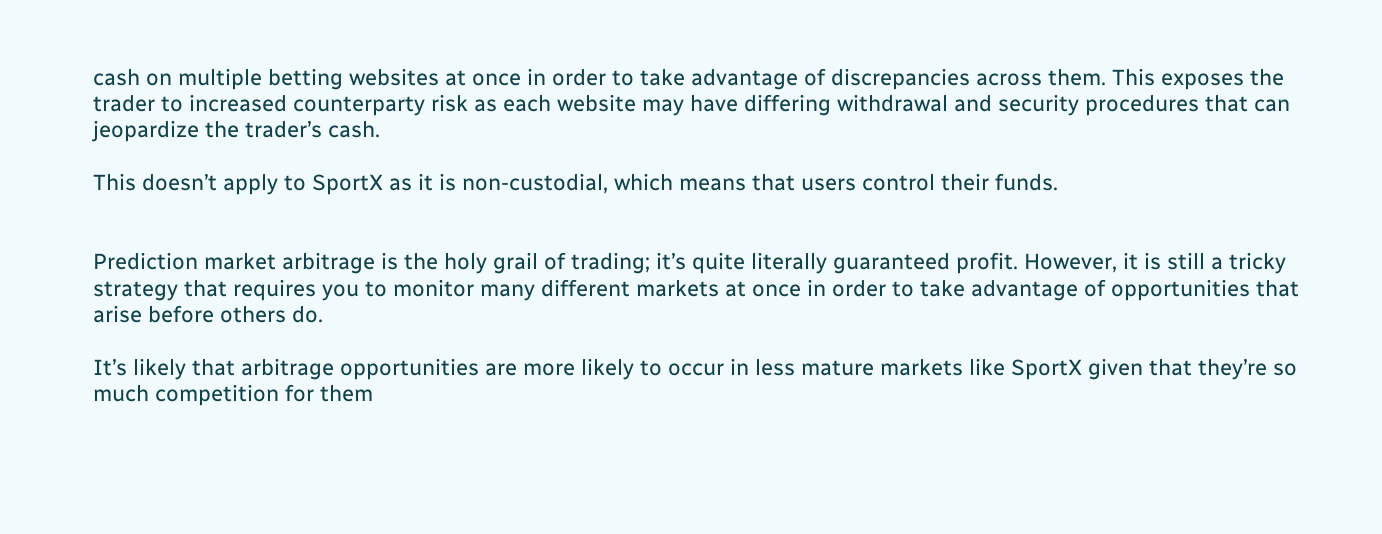cash on multiple betting websites at once in order to take advantage of discrepancies across them. This exposes the trader to increased counterparty risk as each website may have differing withdrawal and security procedures that can jeopardize the trader’s cash.

This doesn’t apply to SportX as it is non-custodial, which means that users control their funds.


Prediction market arbitrage is the holy grail of trading; it’s quite literally guaranteed profit. However, it is still a tricky strategy that requires you to monitor many different markets at once in order to take advantage of opportunities that arise before others do.

It’s likely that arbitrage opportunities are more likely to occur in less mature markets like SportX given that they’re so much competition for them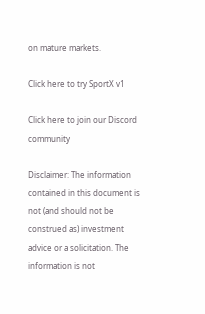on mature markets.

Click here to try SportX v1

Click here to join our Discord community

Disclaimer: The information contained in this document is not (and should not be construed as) investment advice or a solicitation. The information is not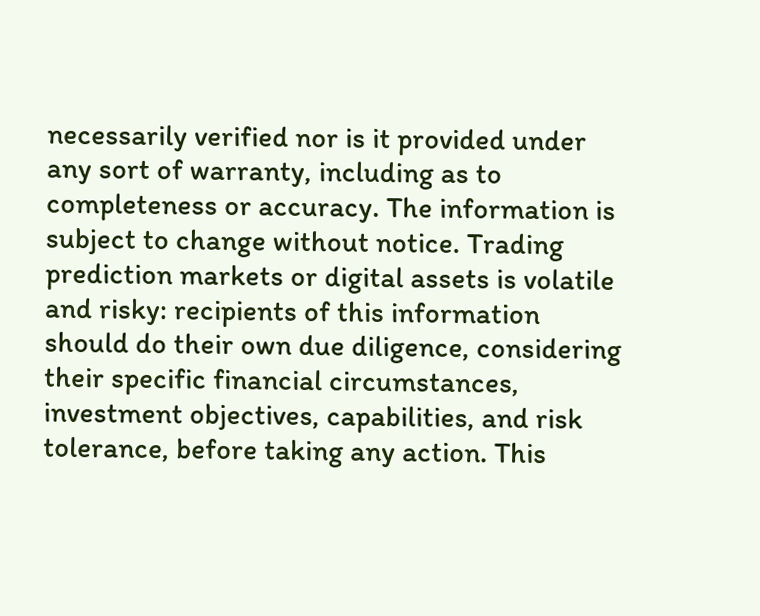necessarily verified nor is it provided under any sort of warranty, including as to completeness or accuracy. The information is subject to change without notice. Trading prediction markets or digital assets is volatile and risky: recipients of this information should do their own due diligence, considering their specific financial circumstances, investment objectives, capabilities, and risk tolerance, before taking any action. This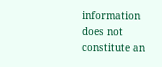information does not constitute an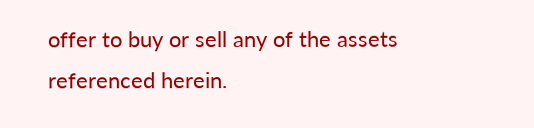offer to buy or sell any of the assets referenced herein.